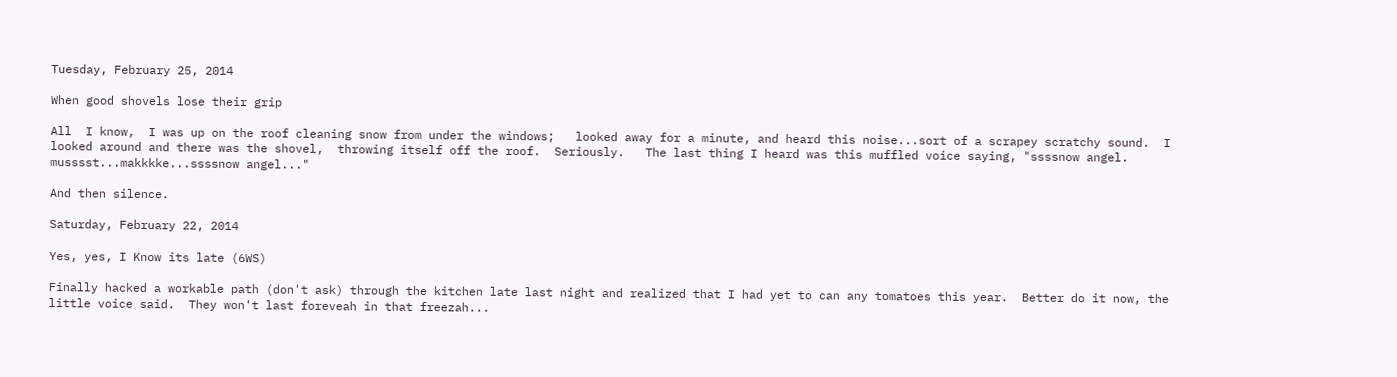Tuesday, February 25, 2014

When good shovels lose their grip

All  I know,  I was up on the roof cleaning snow from under the windows;   looked away for a minute, and heard this noise...sort of a scrapey scratchy sound.  I looked around and there was the shovel,  throwing itself off the roof.  Seriously.   The last thing I heard was this muffled voice saying, "ssssnow angel. musssst...makkkke...ssssnow angel..."

And then silence.

Saturday, February 22, 2014

Yes, yes, I Know its late (6WS)

Finally hacked a workable path (don't ask) through the kitchen late last night and realized that I had yet to can any tomatoes this year.  Better do it now, the little voice said.  They won't last foreveah in that freezah...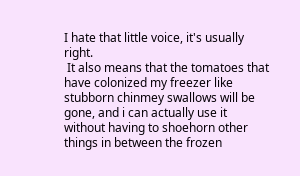I hate that little voice, it's usually right.
 It also means that the tomatoes that have colonized my freezer like stubborn chinmey swallows will be gone, and i can actually use it without having to shoehorn other things in between the frozen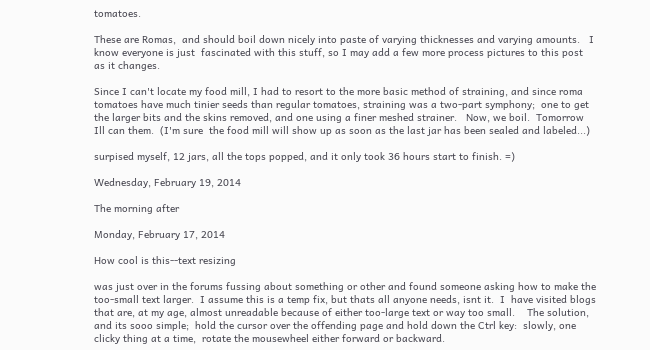tomatoes.

These are Romas,  and should boil down nicely into paste of varying thicknesses and varying amounts.   I know everyone is just  fascinated with this stuff, so I may add a few more process pictures to this post as it changes.

Since I can't locate my food mill, I had to resort to the more basic method of straining, and since roma tomatoes have much tinier seeds than regular tomatoes, straining was a two-part symphony;  one to get the larger bits and the skins removed, and one using a finer meshed strainer.   Now, we boil.  Tomorrow Ill can them.  (I'm sure  the food mill will show up as soon as the last jar has been sealed and labeled...)

surpised myself, 12 jars, all the tops popped, and it only took 36 hours start to finish. =)

Wednesday, February 19, 2014

The morning after

Monday, February 17, 2014

How cool is this--text resizing

was just over in the forums fussing about something or other and found someone asking how to make the too-small text larger.  I assume this is a temp fix, but thats all anyone needs, isnt it.  I  have visited blogs that are, at my age, almost unreadable because of either too-large text or way too small.    The solution, and its sooo simple;  hold the cursor over the offending page and hold down the Ctrl key:  slowly, one clicky thing at a time,  rotate the mousewheel either forward or backward.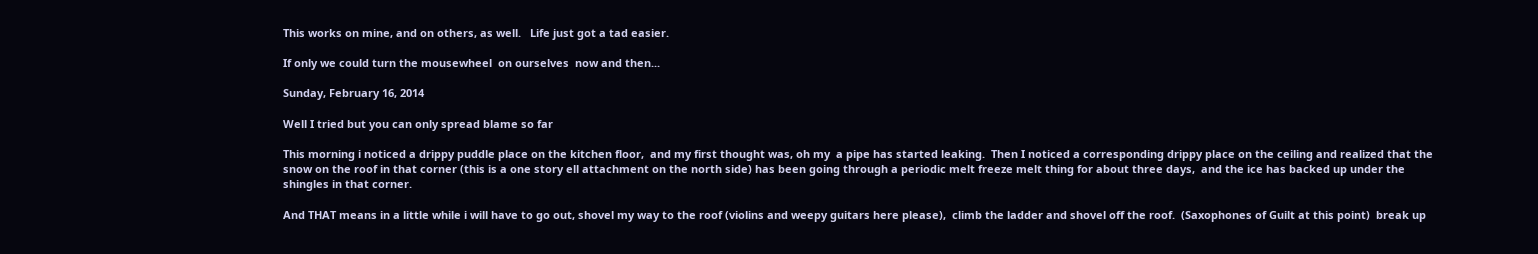This works on mine, and on others, as well.   Life just got a tad easier.

If only we could turn the mousewheel  on ourselves  now and then...

Sunday, February 16, 2014

Well I tried but you can only spread blame so far

This morning i noticed a drippy puddle place on the kitchen floor,  and my first thought was, oh my  a pipe has started leaking.  Then I noticed a corresponding drippy place on the ceiling and realized that the snow on the roof in that corner (this is a one story ell attachment on the north side) has been going through a periodic melt freeze melt thing for about three days,  and the ice has backed up under the shingles in that corner.

And THAT means in a little while i will have to go out, shovel my way to the roof (violins and weepy guitars here please),  climb the ladder and shovel off the roof.  (Saxophones of Guilt at this point)  break up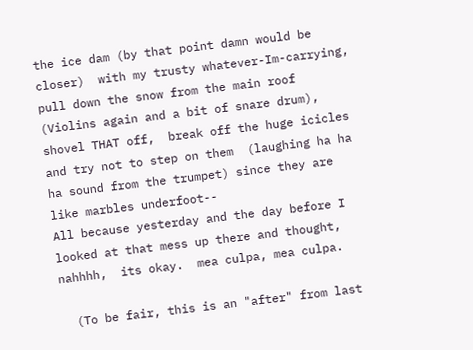the ice dam (by that point damn would be closer)  with my trusty whatever-Im-carrying,  pull down the snow from the main roof (Violins again and a bit of snare drum), shovel THAT off,  break off the huge icicles and try not to step on them  (laughing ha ha ha sound from the trumpet) since they are like marbles underfoot--
All because yesterday and the day before I looked at that mess up there and thought, nahhhh,  its okay.  mea culpa, mea culpa.

  (To be fair, this is an "after" from last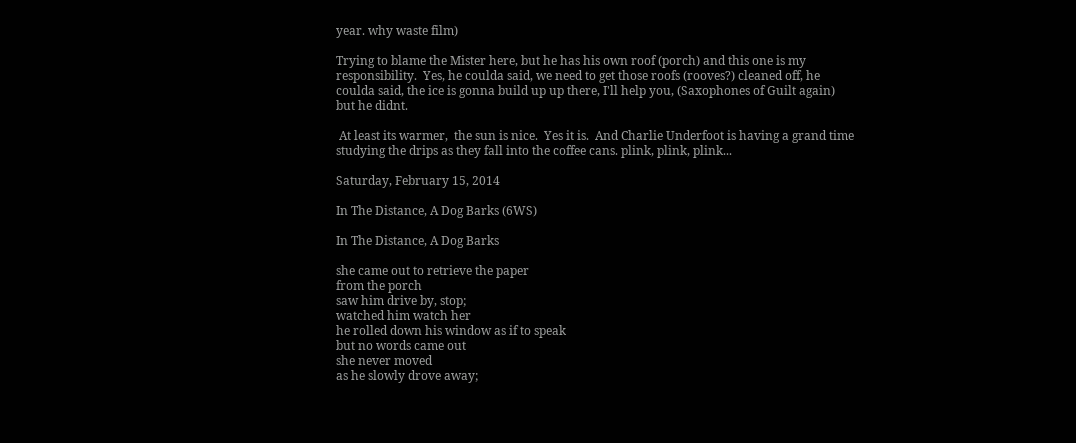year. why waste film)

Trying to blame the Mister here, but he has his own roof (porch) and this one is my responsibility.  Yes, he coulda said, we need to get those roofs (rooves?) cleaned off, he coulda said, the ice is gonna build up up there, I'll help you, (Saxophones of Guilt again) but he didnt.

 At least its warmer,  the sun is nice.  Yes it is.  And Charlie Underfoot is having a grand time studying the drips as they fall into the coffee cans. plink, plink, plink...

Saturday, February 15, 2014

In The Distance, A Dog Barks (6WS)

In The Distance, A Dog Barks

she came out to retrieve the paper
from the porch
saw him drive by, stop;
watched him watch her
he rolled down his window as if to speak
but no words came out
she never moved
as he slowly drove away;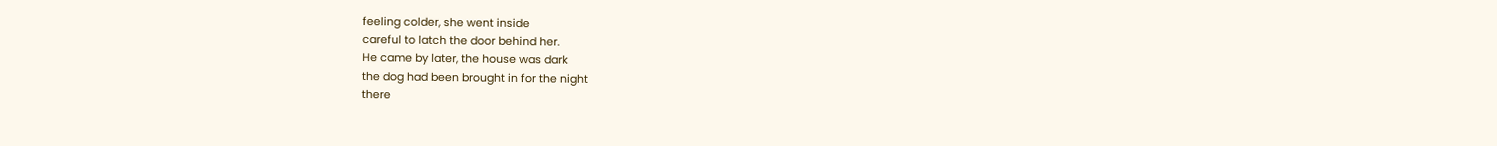feeling colder, she went inside
careful to latch the door behind her.
He came by later, the house was dark
the dog had been brought in for the night
there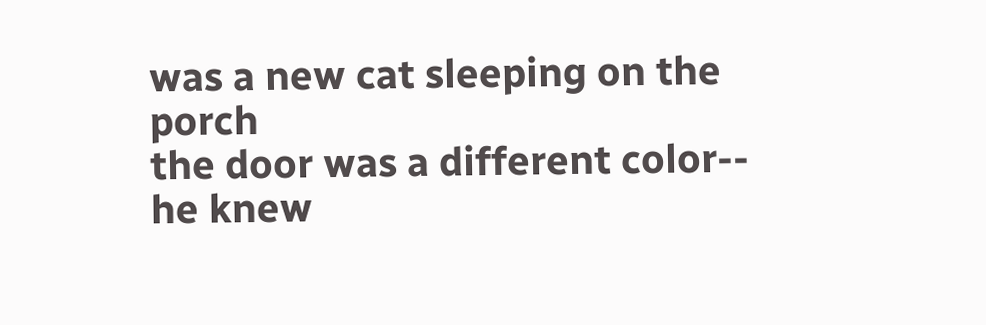was a new cat sleeping on the porch
the door was a different color--
he knew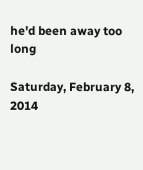he'd been away too long

Saturday, February 8, 2014